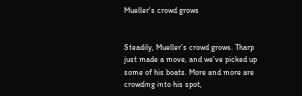Mueller's crowd grows


Steadily, Mueller’s crowd grows. Tharp just made a move, and we’ve picked up some of his boats. More and more are crowding into his spot,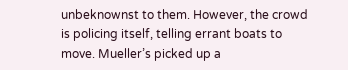unbeknownst to them. However, the crowd is policing itself, telling errant boats to move. Mueller’s picked up a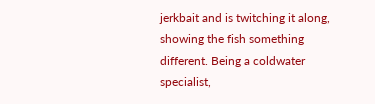jerkbait and is twitching it along, showing the fish something different. Being a coldwater specialist,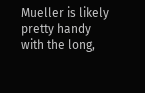Mueller is likely pretty handy with the long,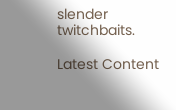slender twitchbaits.

Latest Content